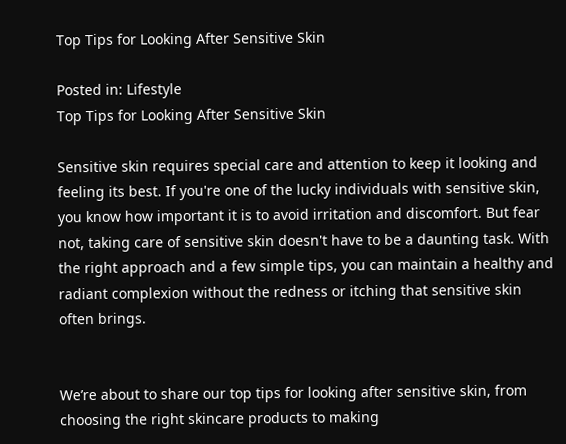Top Tips for Looking After Sensitive Skin

Posted in: Lifestyle
Top Tips for Looking After Sensitive Skin

Sensitive skin requires special care and attention to keep it looking and feeling its best. If you're one of the lucky individuals with sensitive skin, you know how important it is to avoid irritation and discomfort. But fear not, taking care of sensitive skin doesn't have to be a daunting task. With the right approach and a few simple tips, you can maintain a healthy and radiant complexion without the redness or itching that sensitive skin often brings.


We’re about to share our top tips for looking after sensitive skin, from choosing the right skincare products to making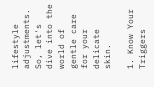lifestyle adjustments. So, let's dive into the world of gentle care for your delicate skin.

1. Know Your Triggers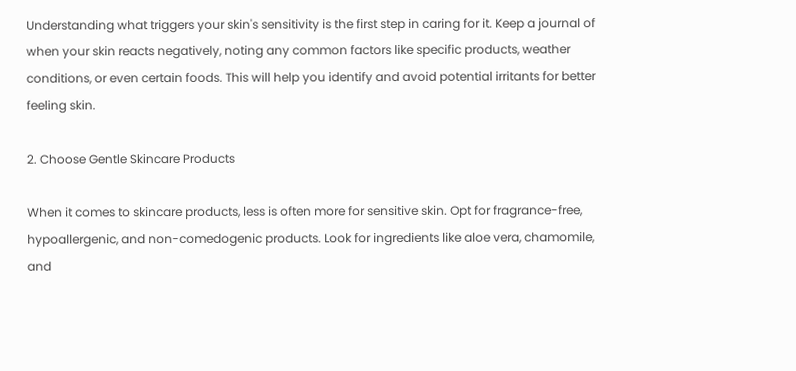Understanding what triggers your skin's sensitivity is the first step in caring for it. Keep a journal of when your skin reacts negatively, noting any common factors like specific products, weather conditions, or even certain foods. This will help you identify and avoid potential irritants for better feeling skin.

2. Choose Gentle Skincare Products

When it comes to skincare products, less is often more for sensitive skin. Opt for fragrance-free, hypoallergenic, and non-comedogenic products. Look for ingredients like aloe vera, chamomile, and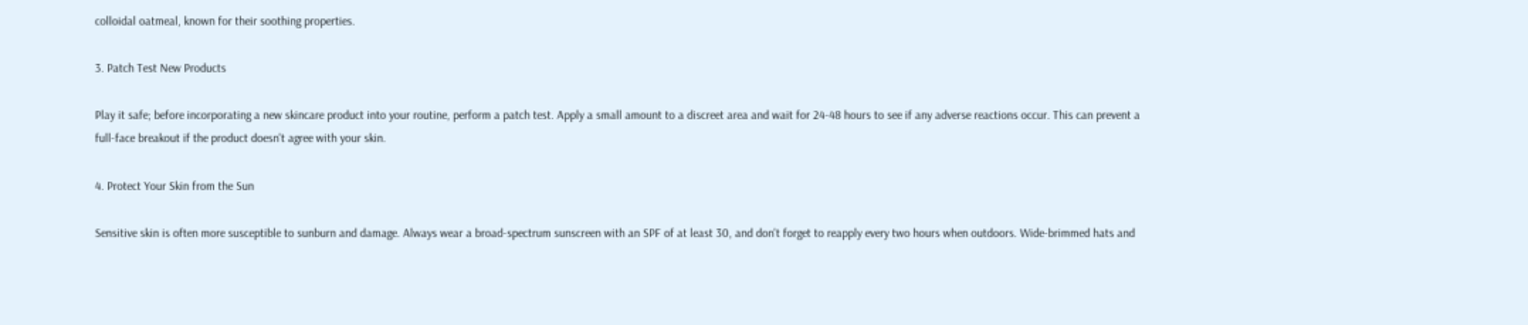colloidal oatmeal, known for their soothing properties.

3. Patch Test New Products

Play it safe; before incorporating a new skincare product into your routine, perform a patch test. Apply a small amount to a discreet area and wait for 24-48 hours to see if any adverse reactions occur. This can prevent a full-face breakout if the product doesn't agree with your skin.

4. Protect Your Skin from the Sun

Sensitive skin is often more susceptible to sunburn and damage. Always wear a broad-spectrum sunscreen with an SPF of at least 30, and don't forget to reapply every two hours when outdoors. Wide-brimmed hats and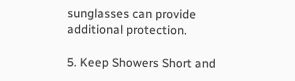sunglasses can provide additional protection.

5. Keep Showers Short and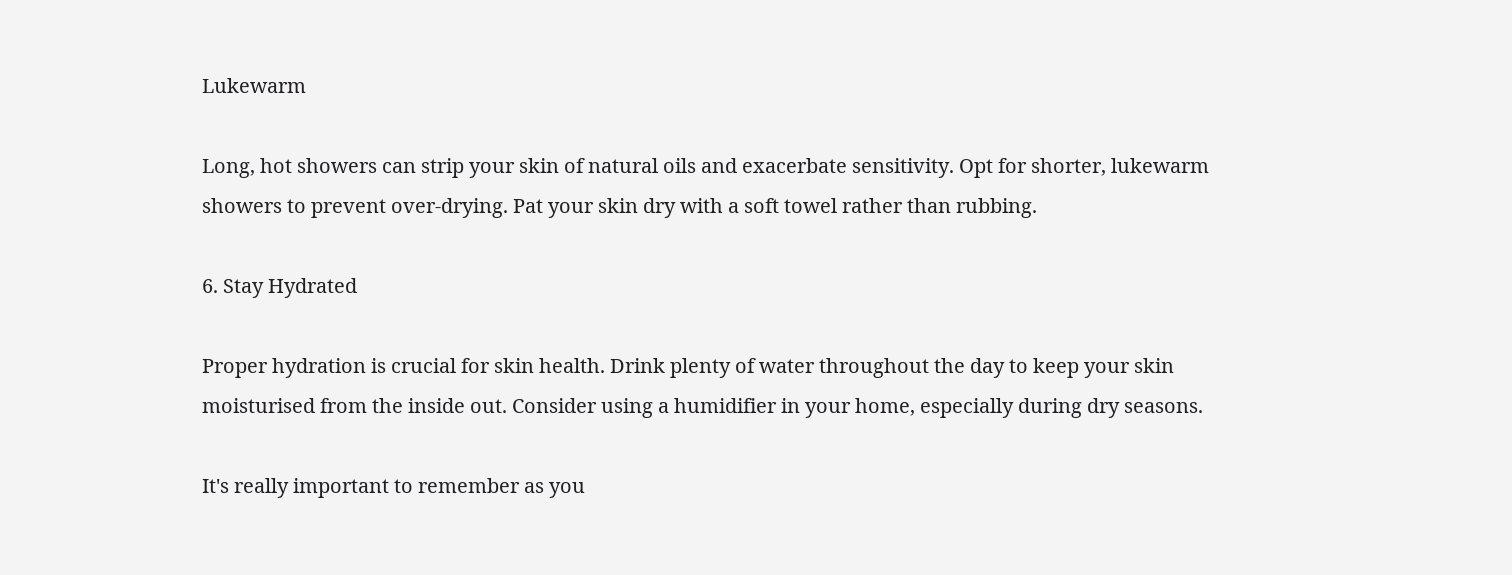Lukewarm

Long, hot showers can strip your skin of natural oils and exacerbate sensitivity. Opt for shorter, lukewarm showers to prevent over-drying. Pat your skin dry with a soft towel rather than rubbing.

6. Stay Hydrated

Proper hydration is crucial for skin health. Drink plenty of water throughout the day to keep your skin moisturised from the inside out. Consider using a humidifier in your home, especially during dry seasons.

It's really important to remember as you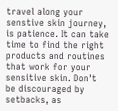travel along your senstive skin journey, is patience. It can take time to find the right products and routines that work for your sensitive skin. Don't be discouraged by setbacks, as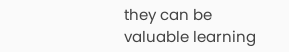they can be valuable learning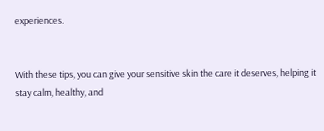experiences.


With these tips, you can give your sensitive skin the care it deserves, helping it stay calm, healthy, and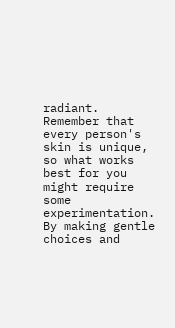radiant. Remember that every person's skin is unique, so what works best for you might require some experimentation. By making gentle choices and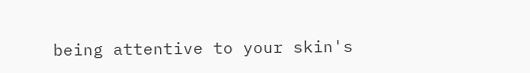being attentive to your skin's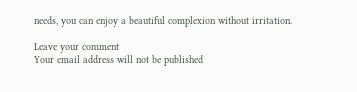needs, you can enjoy a beautiful complexion without irritation.

Leave your comment
Your email address will not be published